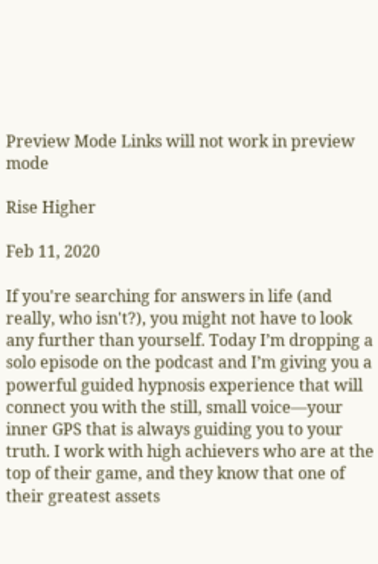Preview Mode Links will not work in preview mode

Rise Higher

Feb 11, 2020

If you're searching for answers in life (and really, who isn't?), you might not have to look any further than yourself. Today I’m dropping a solo episode on the podcast and I’m giving you a powerful guided hypnosis experience that will connect you with the still, small voice—your inner GPS that is always guiding you to your truth. I work with high achievers who are at the top of their game, and they know that one of their greatest assets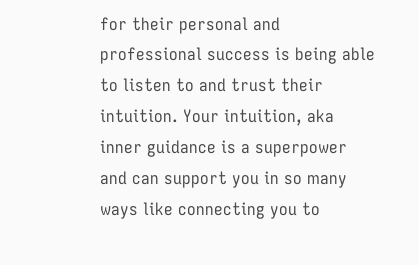for their personal and professional success is being able to listen to and trust their intuition. Your intuition, aka inner guidance is a superpower and can support you in so many ways like connecting you to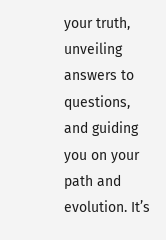your truth, unveiling answers to questions, and guiding you on your path and evolution. It’s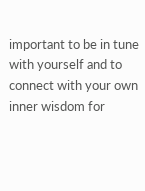important to be in tune with yourself and to connect with your own inner wisdom for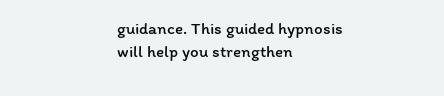guidance. This guided hypnosis will help you strengthen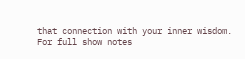that connection with your inner wisdom. For full show notes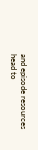and episode resources head to